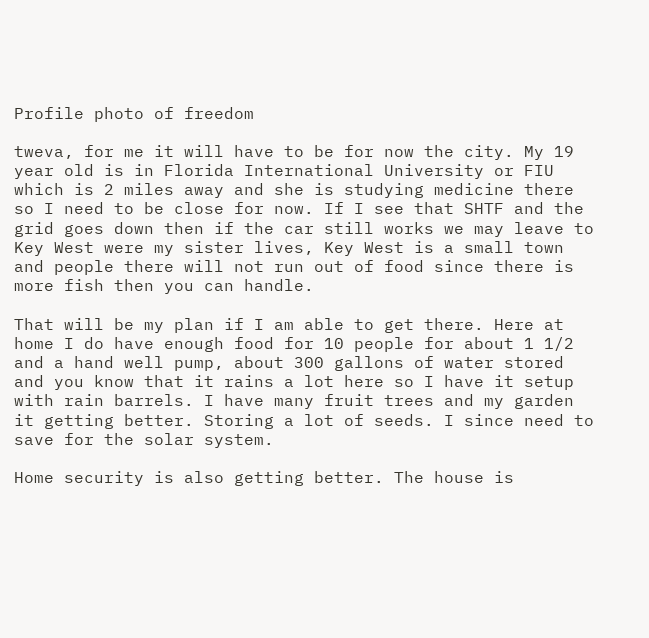Profile photo of freedom

tweva, for me it will have to be for now the city. My 19 year old is in Florida International University or FIU which is 2 miles away and she is studying medicine there so I need to be close for now. If I see that SHTF and the grid goes down then if the car still works we may leave to Key West were my sister lives, Key West is a small town and people there will not run out of food since there is more fish then you can handle.

That will be my plan if I am able to get there. Here at home I do have enough food for 10 people for about 1 1/2 and a hand well pump, about 300 gallons of water stored and you know that it rains a lot here so I have it setup with rain barrels. I have many fruit trees and my garden it getting better. Storing a lot of seeds. I since need to save for the solar system.

Home security is also getting better. The house is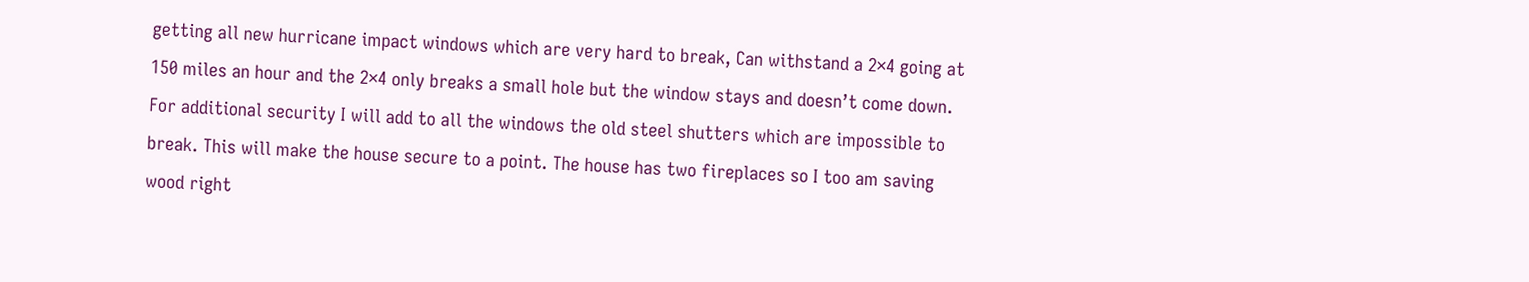getting all new hurricane impact windows which are very hard to break, Can withstand a 2×4 going at 150 miles an hour and the 2×4 only breaks a small hole but the window stays and doesn’t come down. For additional security I will add to all the windows the old steel shutters which are impossible to break. This will make the house secure to a point. The house has two fireplaces so I too am saving wood right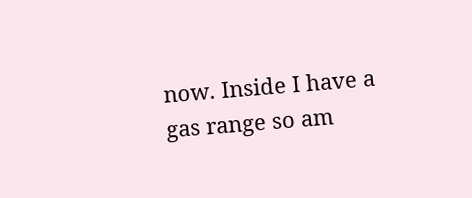now. Inside I have a gas range so am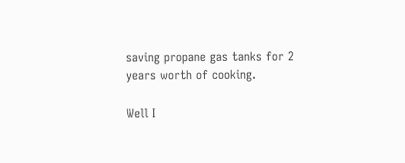saving propane gas tanks for 2 years worth of cooking.

Well I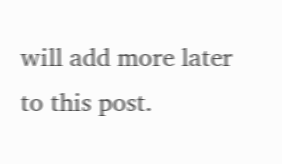will add more later to this post.